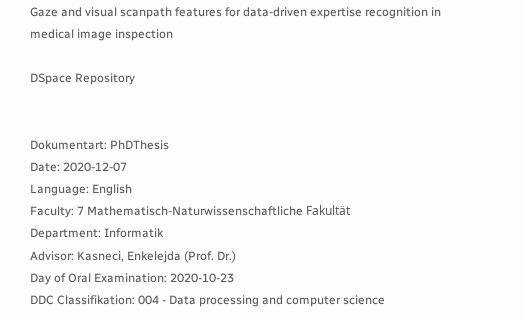Gaze and visual scanpath features for data-driven expertise recognition in medical image inspection

DSpace Repository


Dokumentart: PhDThesis
Date: 2020-12-07
Language: English
Faculty: 7 Mathematisch-Naturwissenschaftliche Fakultät
Department: Informatik
Advisor: Kasneci, Enkelejda (Prof. Dr.)
Day of Oral Examination: 2020-10-23
DDC Classifikation: 004 - Data processing and computer science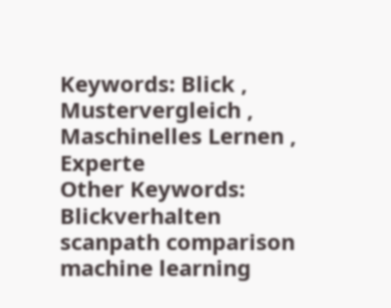Keywords: Blick , Mustervergleich , Maschinelles Lernen , Experte
Other Keywords: Blickverhalten
scanpath comparison
machine learning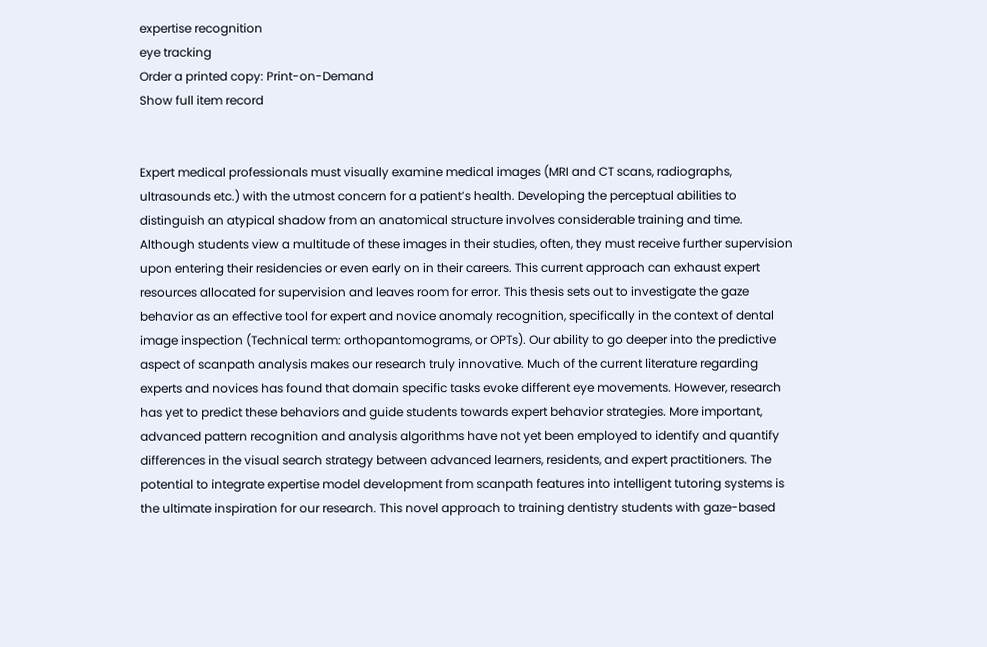expertise recognition
eye tracking
Order a printed copy: Print-on-Demand
Show full item record


Expert medical professionals must visually examine medical images (MRI and CT scans, radiographs, ultrasounds etc.) with the utmost concern for a patient’s health. Developing the perceptual abilities to distinguish an atypical shadow from an anatomical structure involves considerable training and time. Although students view a multitude of these images in their studies, often, they must receive further supervision upon entering their residencies or even early on in their careers. This current approach can exhaust expert resources allocated for supervision and leaves room for error. This thesis sets out to investigate the gaze behavior as an effective tool for expert and novice anomaly recognition, specifically in the context of dental image inspection (Technical term: orthopantomograms, or OPTs). Our ability to go deeper into the predictive aspect of scanpath analysis makes our research truly innovative. Much of the current literature regarding experts and novices has found that domain specific tasks evoke different eye movements. However, research has yet to predict these behaviors and guide students towards expert behavior strategies. More important, advanced pattern recognition and analysis algorithms have not yet been employed to identify and quantify differences in the visual search strategy between advanced learners, residents, and expert practitioners. The potential to integrate expertise model development from scanpath features into intelligent tutoring systems is the ultimate inspiration for our research. This novel approach to training dentistry students with gaze-based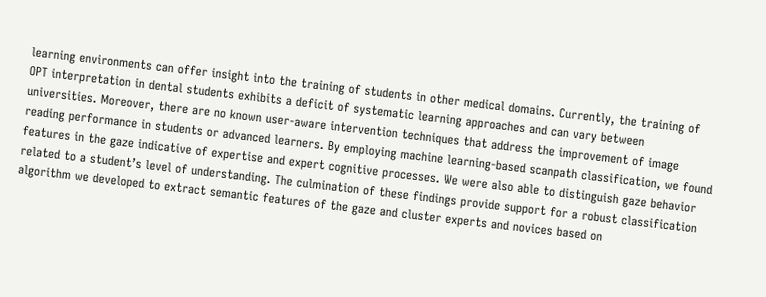learning environments can offer insight into the training of students in other medical domains. Currently, the training of OPT interpretation in dental students exhibits a deficit of systematic learning approaches and can vary between universities. Moreover, there are no known user-aware intervention techniques that address the improvement of image reading performance in students or advanced learners. By employing machine learning-based scanpath classification, we found features in the gaze indicative of expertise and expert cognitive processes. We were also able to distinguish gaze behavior related to a student’s level of understanding. The culmination of these findings provide support for a robust classification algorithm we developed to extract semantic features of the gaze and cluster experts and novices based on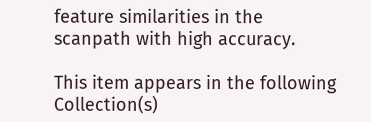feature similarities in the scanpath with high accuracy.

This item appears in the following Collection(s)